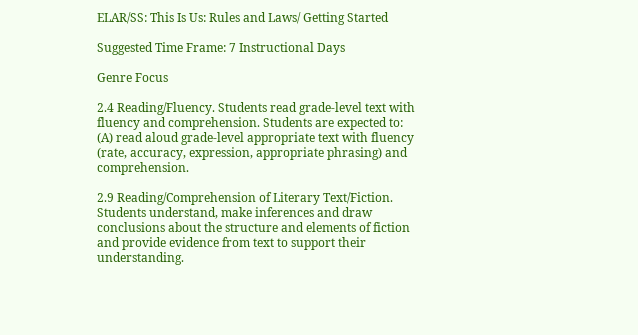ELAR/SS: This Is Us: Rules and Laws/ Getting Started

Suggested Time Frame: 7 Instructional Days

Genre Focus

2.4 Reading/Fluency. Students read grade-level text with fluency and comprehension. Students are expected to:
(A) read aloud grade-level appropriate text with fluency (rate, accuracy, expression, appropriate phrasing) and comprehension.

2.9 Reading/Comprehension of Literary Text/Fiction. Students understand, make inferences and draw conclusions about the structure and elements of fiction and provide evidence from text to support their understanding.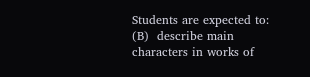Students are expected to:
(B)  describe main characters in works of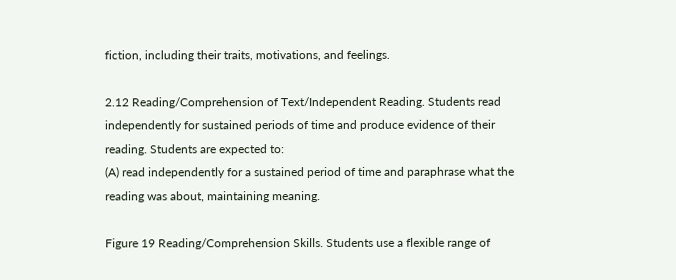fiction, including their traits, motivations, and feelings.

2.12 Reading/Comprehension of Text/Independent Reading. Students read independently for sustained periods of time and produce evidence of their reading. Students are expected to:
(A) read independently for a sustained period of time and paraphrase what the reading was about, maintaining meaning.

Figure 19 Reading/Comprehension Skills. Students use a flexible range of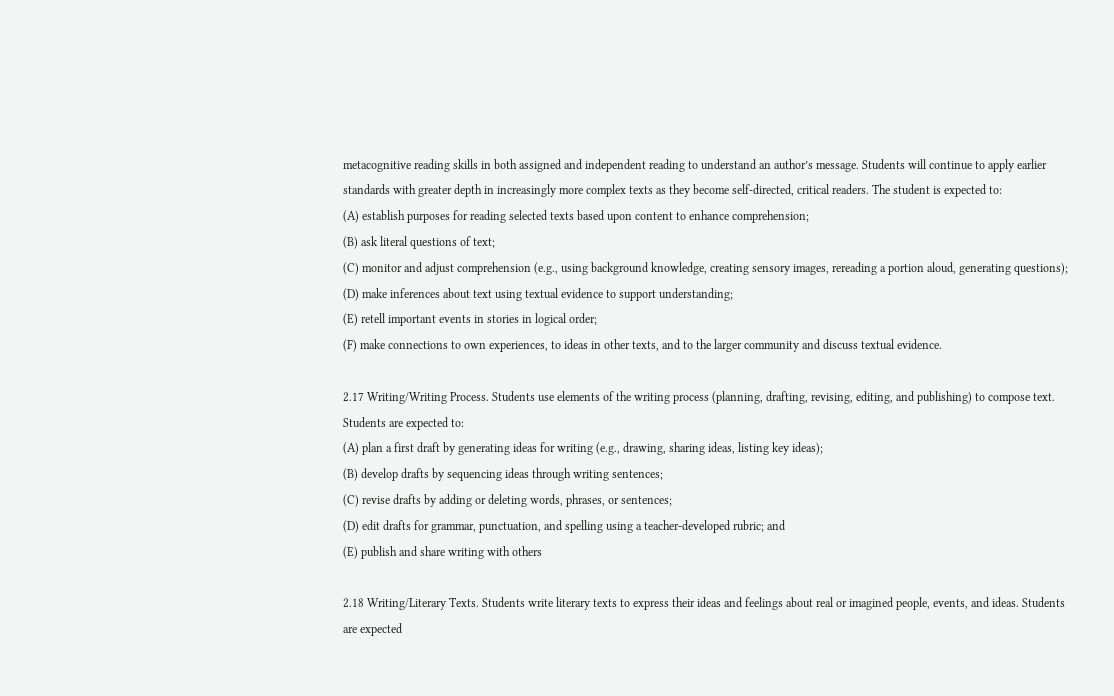metacognitive reading skills in both assigned and independent reading to understand an author’s message. Students will continue to apply earlier standards with greater depth in increasingly more complex texts as they become self-directed, critical readers. The student is expected to:
(A) establish purposes for reading selected texts based upon content to enhance comprehension;
(B) ask literal questions of text;
(C) monitor and adjust comprehension (e.g., using background knowledge, creating sensory images, rereading a portion aloud, generating questions);
(D) make inferences about text using textual evidence to support understanding;
(E) retell important events in stories in logical order;
(F) make connections to own experiences, to ideas in other texts, and to the larger community and discuss textual evidence.

2.17 Writing/Writing Process. Students use elements of the writing process (planning, drafting, revising, editing, and publishing) to compose text. Students are expected to:
(A) plan a first draft by generating ideas for writing (e.g., drawing, sharing ideas, listing key ideas);
(B) develop drafts by sequencing ideas through writing sentences;
(C) revise drafts by adding or deleting words, phrases, or sentences;
(D) edit drafts for grammar, punctuation, and spelling using a teacher-developed rubric; and
(E) publish and share writing with others

2.18 Writing/Literary Texts. Students write literary texts to express their ideas and feelings about real or imagined people, events, and ideas. Students are expected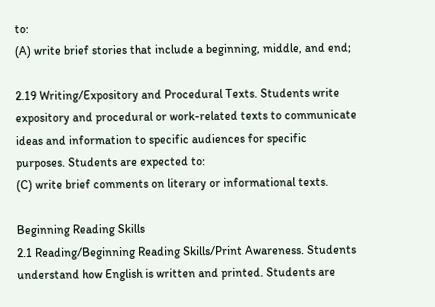to:
(A) write brief stories that include a beginning, middle, and end;

2.19 Writing/Expository and Procedural Texts. Students write expository and procedural or work-related texts to communicate ideas and information to specific audiences for specific purposes. Students are expected to:
(C) write brief comments on literary or informational texts.

Beginning Reading Skills
2.1 Reading/Beginning Reading Skills/Print Awareness. Students understand how English is written and printed. Students are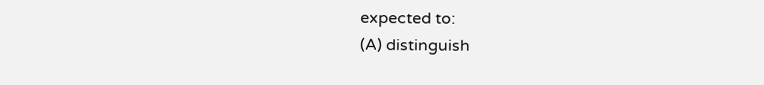expected to:
(A) distinguish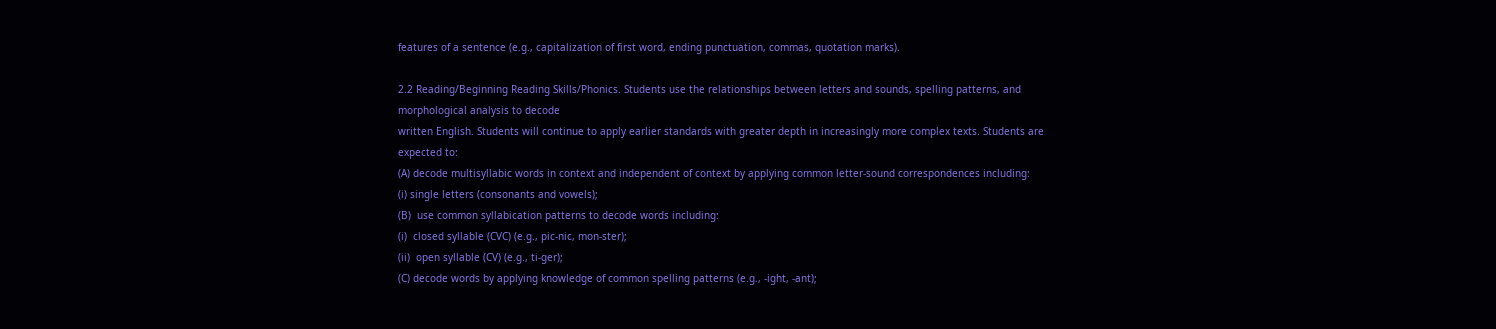features of a sentence (e.g., capitalization of first word, ending punctuation, commas, quotation marks).

2.2 Reading/Beginning Reading Skills/Phonics. Students use the relationships between letters and sounds, spelling patterns, and morphological analysis to decode
written English. Students will continue to apply earlier standards with greater depth in increasingly more complex texts. Students are expected to:
(A) decode multisyllabic words in context and independent of context by applying common letter-sound correspondences including:
(i) single letters (consonants and vowels);
(B)  use common syllabication patterns to decode words including:
(i)  closed syllable (CVC) (e.g., pic-nic, mon-ster);
(ii)  open syllable (CV) (e.g., ti-ger);
(C) decode words by applying knowledge of common spelling patterns (e.g., -ight, -ant);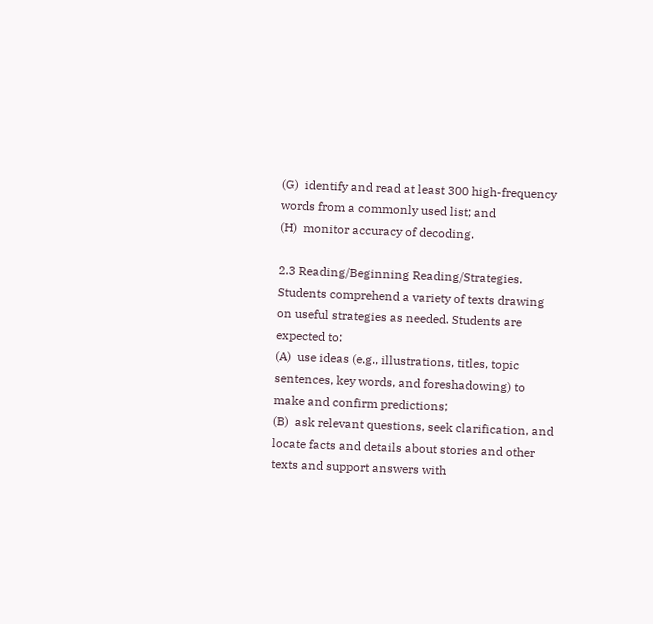(G)  identify and read at least 300 high-frequency words from a commonly used list; and
(H)  monitor accuracy of decoding.

2.3 Reading/Beginning Reading/Strategies. Students comprehend a variety of texts drawing on useful strategies as needed. Students are expected to:
(A)  use ideas (e.g., illustrations, titles, topic sentences, key words, and foreshadowing) to make and confirm predictions;
(B)  ask relevant questions, seek clarification, and locate facts and details about stories and other texts and support answers with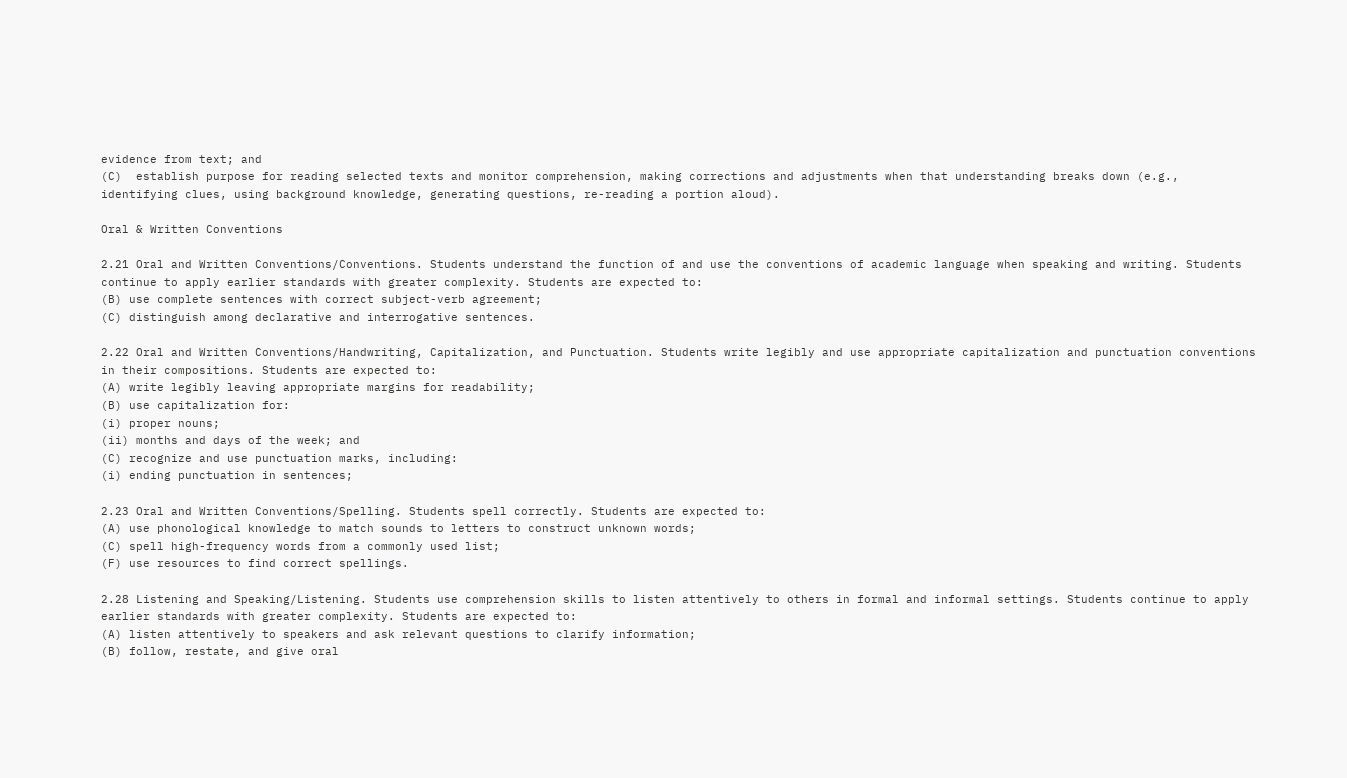evidence from text; and
(C)  establish purpose for reading selected texts and monitor comprehension, making corrections and adjustments when that understanding breaks down (e.g., identifying clues, using background knowledge, generating questions, re-reading a portion aloud).

Oral & Written Conventions

2.21 Oral and Written Conventions/Conventions. Students understand the function of and use the conventions of academic language when speaking and writing. Students continue to apply earlier standards with greater complexity. Students are expected to:
(B) use complete sentences with correct subject-verb agreement;
(C) distinguish among declarative and interrogative sentences.

2.22 Oral and Written Conventions/Handwriting, Capitalization, and Punctuation. Students write legibly and use appropriate capitalization and punctuation conventions in their compositions. Students are expected to:
(A) write legibly leaving appropriate margins for readability;
(B) use capitalization for:
(i) proper nouns;
(ii) months and days of the week; and
(C) recognize and use punctuation marks, including:
(i) ending punctuation in sentences;

2.23 Oral and Written Conventions/Spelling. Students spell correctly. Students are expected to:
(A) use phonological knowledge to match sounds to letters to construct unknown words;
(C) spell high-frequency words from a commonly used list;
(F) use resources to find correct spellings.

2.28 Listening and Speaking/Listening. Students use comprehension skills to listen attentively to others in formal and informal settings. Students continue to apply earlier standards with greater complexity. Students are expected to:
(A) listen attentively to speakers and ask relevant questions to clarify information;
(B) follow, restate, and give oral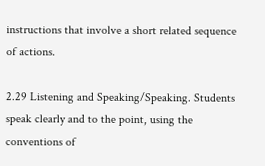instructions that involve a short related sequence of actions.

2.29 Listening and Speaking/Speaking. Students speak clearly and to the point, using the conventions of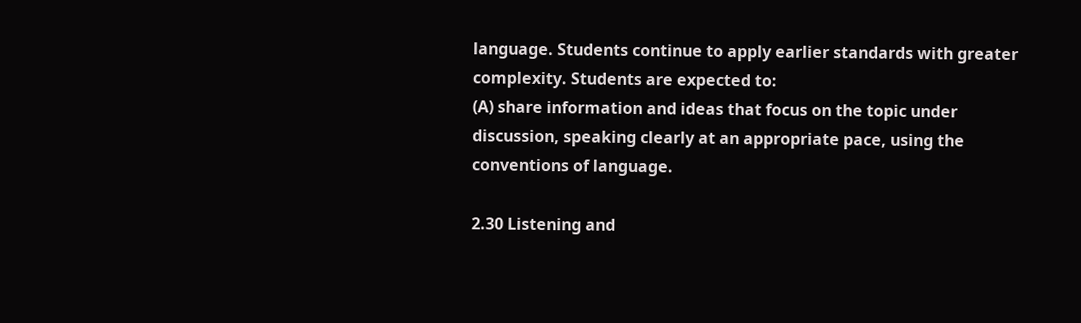language. Students continue to apply earlier standards with greater complexity. Students are expected to:
(A) share information and ideas that focus on the topic under discussion, speaking clearly at an appropriate pace, using the conventions of language.

2.30 Listening and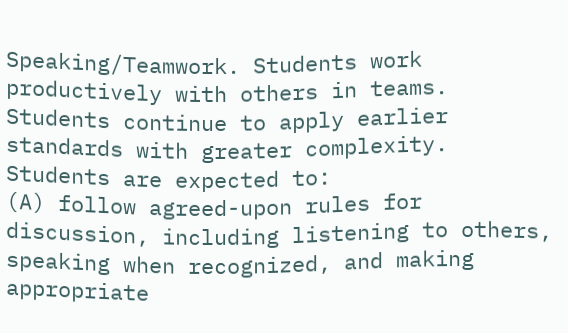Speaking/Teamwork. Students work productively with others in teams. Students continue to apply earlier standards with greater complexity. Students are expected to:
(A) follow agreed-upon rules for discussion, including listening to others, speaking when recognized, and making appropriate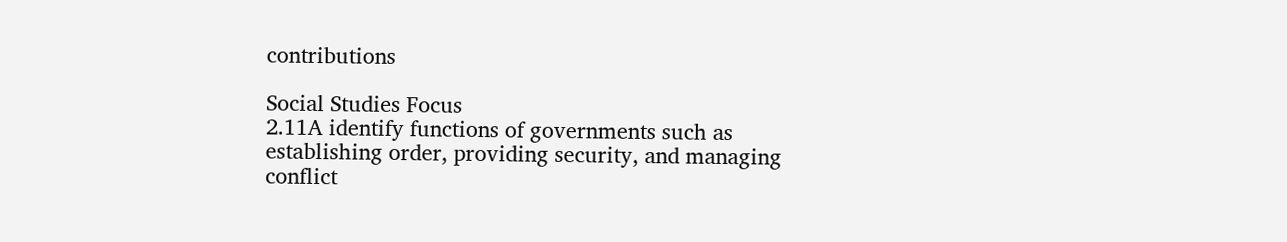contributions

Social Studies Focus
2.11A identify functions of governments such as establishing order, providing security, and managing conflict